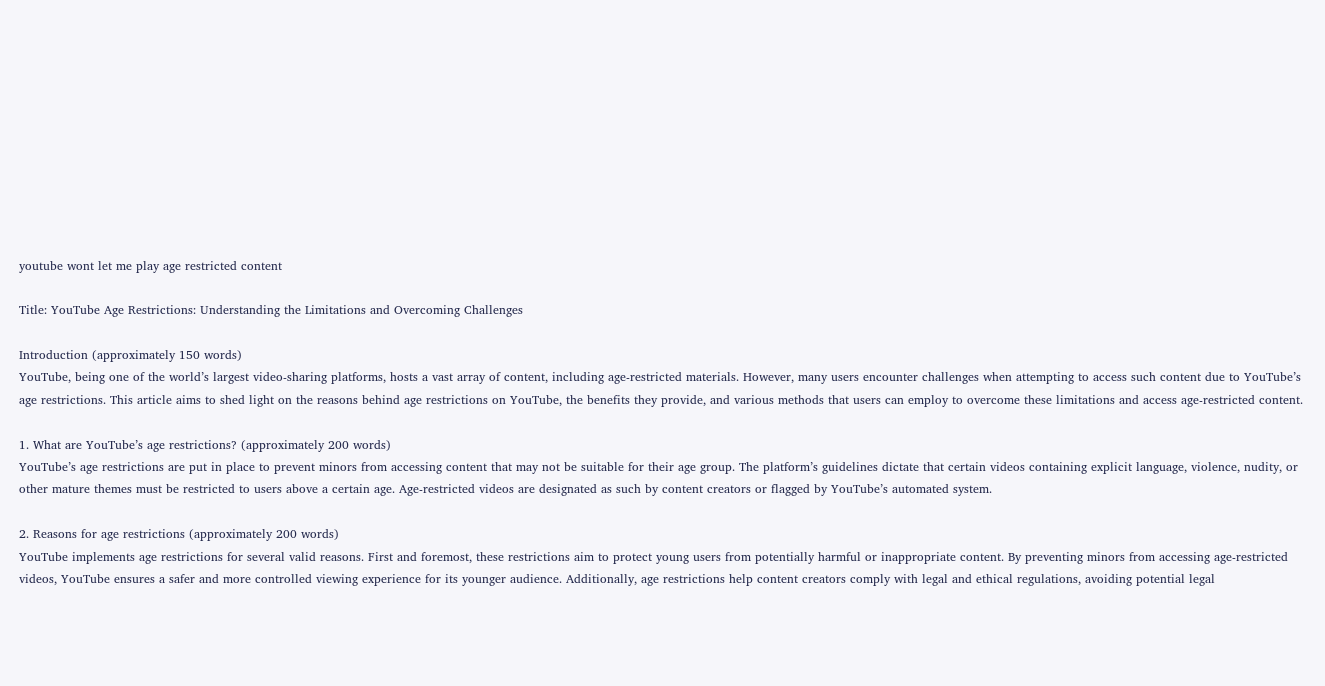youtube wont let me play age restricted content

Title: YouTube Age Restrictions: Understanding the Limitations and Overcoming Challenges

Introduction (approximately 150 words)
YouTube, being one of the world’s largest video-sharing platforms, hosts a vast array of content, including age-restricted materials. However, many users encounter challenges when attempting to access such content due to YouTube’s age restrictions. This article aims to shed light on the reasons behind age restrictions on YouTube, the benefits they provide, and various methods that users can employ to overcome these limitations and access age-restricted content.

1. What are YouTube’s age restrictions? (approximately 200 words)
YouTube’s age restrictions are put in place to prevent minors from accessing content that may not be suitable for their age group. The platform’s guidelines dictate that certain videos containing explicit language, violence, nudity, or other mature themes must be restricted to users above a certain age. Age-restricted videos are designated as such by content creators or flagged by YouTube’s automated system.

2. Reasons for age restrictions (approximately 200 words)
YouTube implements age restrictions for several valid reasons. First and foremost, these restrictions aim to protect young users from potentially harmful or inappropriate content. By preventing minors from accessing age-restricted videos, YouTube ensures a safer and more controlled viewing experience for its younger audience. Additionally, age restrictions help content creators comply with legal and ethical regulations, avoiding potential legal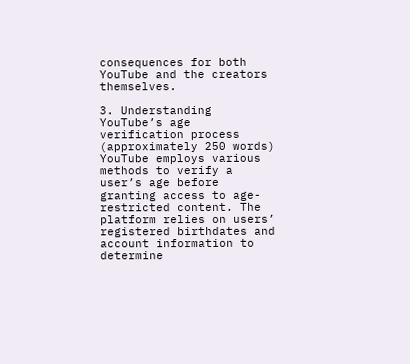consequences for both YouTube and the creators themselves.

3. Understanding YouTube’s age verification process (approximately 250 words)
YouTube employs various methods to verify a user’s age before granting access to age-restricted content. The platform relies on users’ registered birthdates and account information to determine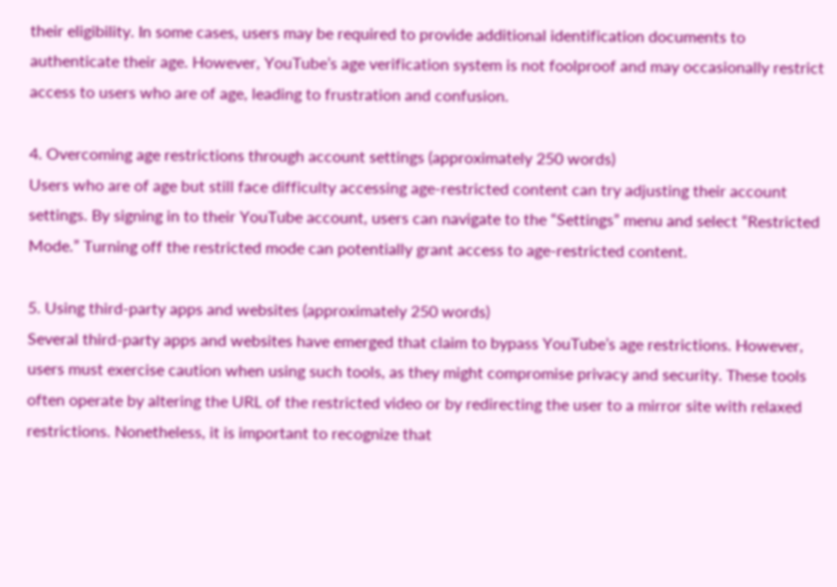their eligibility. In some cases, users may be required to provide additional identification documents to authenticate their age. However, YouTube’s age verification system is not foolproof and may occasionally restrict access to users who are of age, leading to frustration and confusion.

4. Overcoming age restrictions through account settings (approximately 250 words)
Users who are of age but still face difficulty accessing age-restricted content can try adjusting their account settings. By signing in to their YouTube account, users can navigate to the “Settings” menu and select “Restricted Mode.” Turning off the restricted mode can potentially grant access to age-restricted content.

5. Using third-party apps and websites (approximately 250 words)
Several third-party apps and websites have emerged that claim to bypass YouTube’s age restrictions. However, users must exercise caution when using such tools, as they might compromise privacy and security. These tools often operate by altering the URL of the restricted video or by redirecting the user to a mirror site with relaxed restrictions. Nonetheless, it is important to recognize that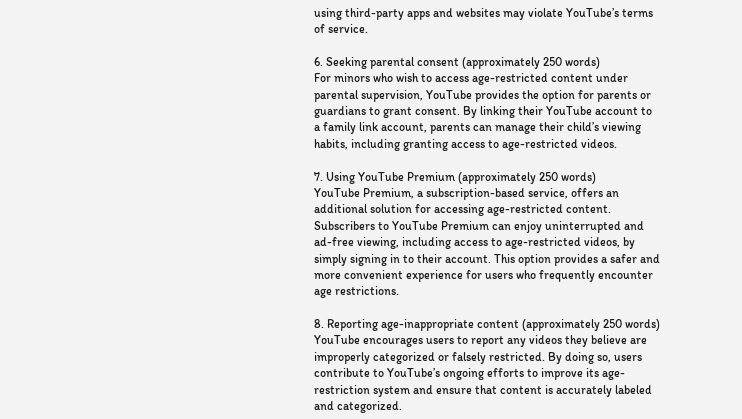using third-party apps and websites may violate YouTube’s terms of service.

6. Seeking parental consent (approximately 250 words)
For minors who wish to access age-restricted content under parental supervision, YouTube provides the option for parents or guardians to grant consent. By linking their YouTube account to a family link account, parents can manage their child’s viewing habits, including granting access to age-restricted videos.

7. Using YouTube Premium (approximately 250 words)
YouTube Premium, a subscription-based service, offers an additional solution for accessing age-restricted content. Subscribers to YouTube Premium can enjoy uninterrupted and ad-free viewing, including access to age-restricted videos, by simply signing in to their account. This option provides a safer and more convenient experience for users who frequently encounter age restrictions.

8. Reporting age-inappropriate content (approximately 250 words)
YouTube encourages users to report any videos they believe are improperly categorized or falsely restricted. By doing so, users contribute to YouTube’s ongoing efforts to improve its age-restriction system and ensure that content is accurately labeled and categorized.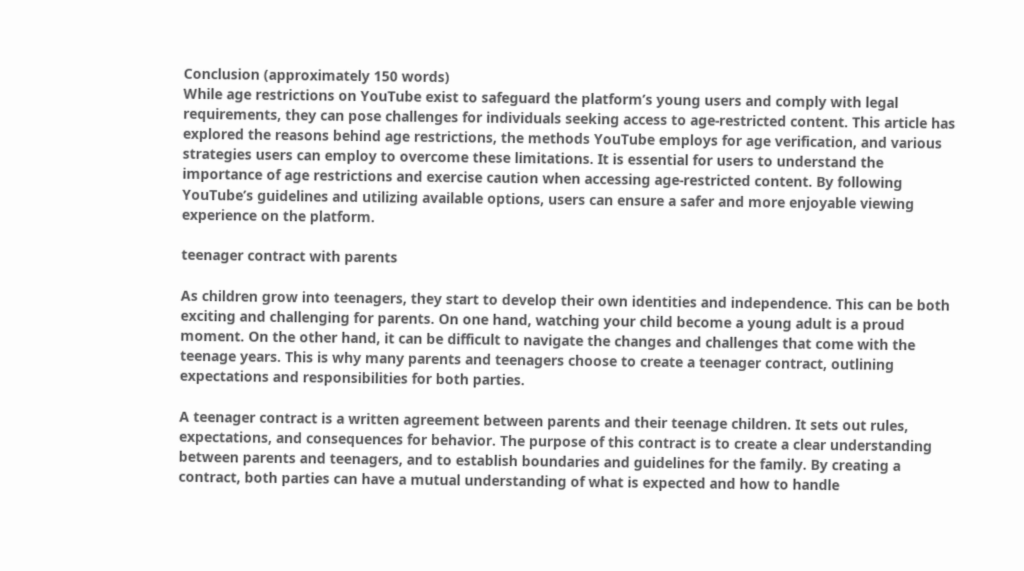Conclusion (approximately 150 words)
While age restrictions on YouTube exist to safeguard the platform’s young users and comply with legal requirements, they can pose challenges for individuals seeking access to age-restricted content. This article has explored the reasons behind age restrictions, the methods YouTube employs for age verification, and various strategies users can employ to overcome these limitations. It is essential for users to understand the importance of age restrictions and exercise caution when accessing age-restricted content. By following YouTube’s guidelines and utilizing available options, users can ensure a safer and more enjoyable viewing experience on the platform.

teenager contract with parents

As children grow into teenagers, they start to develop their own identities and independence. This can be both exciting and challenging for parents. On one hand, watching your child become a young adult is a proud moment. On the other hand, it can be difficult to navigate the changes and challenges that come with the teenage years. This is why many parents and teenagers choose to create a teenager contract, outlining expectations and responsibilities for both parties.

A teenager contract is a written agreement between parents and their teenage children. It sets out rules, expectations, and consequences for behavior. The purpose of this contract is to create a clear understanding between parents and teenagers, and to establish boundaries and guidelines for the family. By creating a contract, both parties can have a mutual understanding of what is expected and how to handle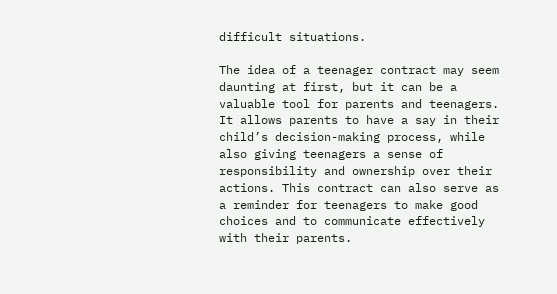difficult situations.

The idea of a teenager contract may seem daunting at first, but it can be a valuable tool for parents and teenagers. It allows parents to have a say in their child’s decision-making process, while also giving teenagers a sense of responsibility and ownership over their actions. This contract can also serve as a reminder for teenagers to make good choices and to communicate effectively with their parents.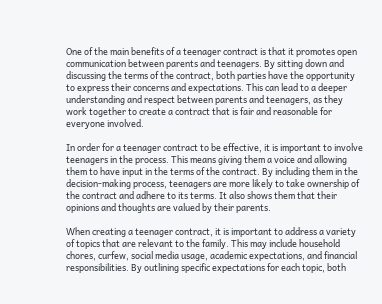One of the main benefits of a teenager contract is that it promotes open communication between parents and teenagers. By sitting down and discussing the terms of the contract, both parties have the opportunity to express their concerns and expectations. This can lead to a deeper understanding and respect between parents and teenagers, as they work together to create a contract that is fair and reasonable for everyone involved.

In order for a teenager contract to be effective, it is important to involve teenagers in the process. This means giving them a voice and allowing them to have input in the terms of the contract. By including them in the decision-making process, teenagers are more likely to take ownership of the contract and adhere to its terms. It also shows them that their opinions and thoughts are valued by their parents.

When creating a teenager contract, it is important to address a variety of topics that are relevant to the family. This may include household chores, curfew, social media usage, academic expectations, and financial responsibilities. By outlining specific expectations for each topic, both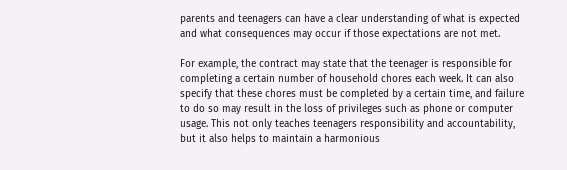parents and teenagers can have a clear understanding of what is expected and what consequences may occur if those expectations are not met.

For example, the contract may state that the teenager is responsible for completing a certain number of household chores each week. It can also specify that these chores must be completed by a certain time, and failure to do so may result in the loss of privileges such as phone or computer usage. This not only teaches teenagers responsibility and accountability, but it also helps to maintain a harmonious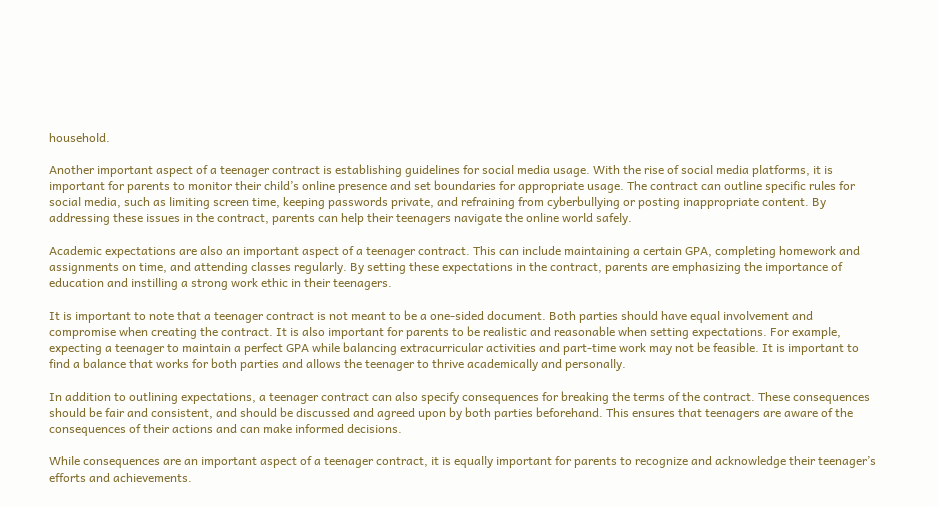household.

Another important aspect of a teenager contract is establishing guidelines for social media usage. With the rise of social media platforms, it is important for parents to monitor their child’s online presence and set boundaries for appropriate usage. The contract can outline specific rules for social media, such as limiting screen time, keeping passwords private, and refraining from cyberbullying or posting inappropriate content. By addressing these issues in the contract, parents can help their teenagers navigate the online world safely.

Academic expectations are also an important aspect of a teenager contract. This can include maintaining a certain GPA, completing homework and assignments on time, and attending classes regularly. By setting these expectations in the contract, parents are emphasizing the importance of education and instilling a strong work ethic in their teenagers.

It is important to note that a teenager contract is not meant to be a one-sided document. Both parties should have equal involvement and compromise when creating the contract. It is also important for parents to be realistic and reasonable when setting expectations. For example, expecting a teenager to maintain a perfect GPA while balancing extracurricular activities and part-time work may not be feasible. It is important to find a balance that works for both parties and allows the teenager to thrive academically and personally.

In addition to outlining expectations, a teenager contract can also specify consequences for breaking the terms of the contract. These consequences should be fair and consistent, and should be discussed and agreed upon by both parties beforehand. This ensures that teenagers are aware of the consequences of their actions and can make informed decisions.

While consequences are an important aspect of a teenager contract, it is equally important for parents to recognize and acknowledge their teenager’s efforts and achievements.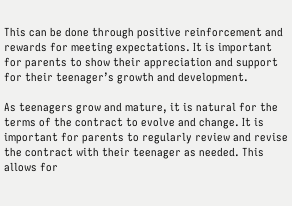This can be done through positive reinforcement and rewards for meeting expectations. It is important for parents to show their appreciation and support for their teenager’s growth and development.

As teenagers grow and mature, it is natural for the terms of the contract to evolve and change. It is important for parents to regularly review and revise the contract with their teenager as needed. This allows for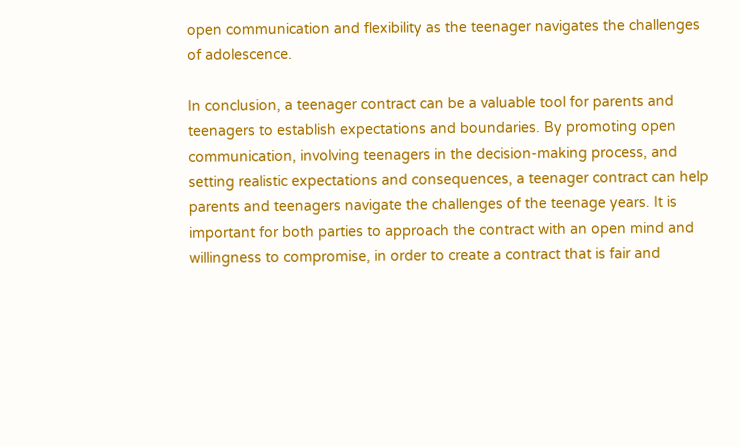open communication and flexibility as the teenager navigates the challenges of adolescence.

In conclusion, a teenager contract can be a valuable tool for parents and teenagers to establish expectations and boundaries. By promoting open communication, involving teenagers in the decision-making process, and setting realistic expectations and consequences, a teenager contract can help parents and teenagers navigate the challenges of the teenage years. It is important for both parties to approach the contract with an open mind and willingness to compromise, in order to create a contract that is fair and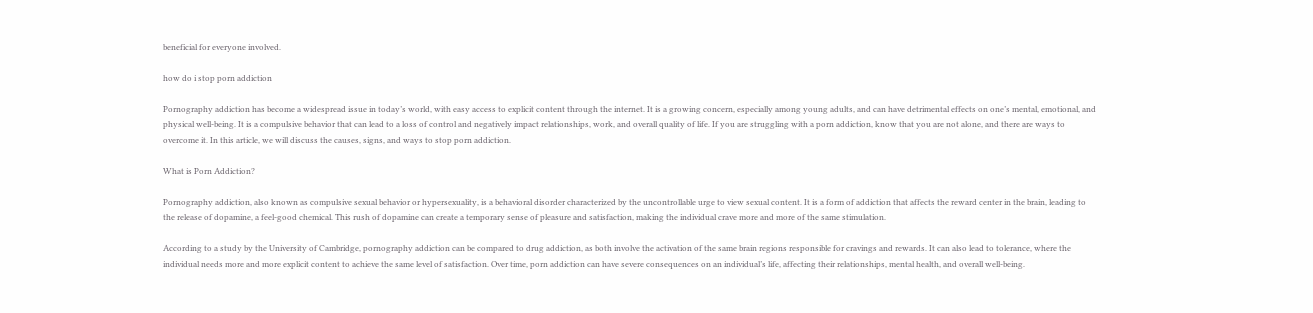beneficial for everyone involved.

how do i stop porn addiction

Pornography addiction has become a widespread issue in today’s world, with easy access to explicit content through the internet. It is a growing concern, especially among young adults, and can have detrimental effects on one’s mental, emotional, and physical well-being. It is a compulsive behavior that can lead to a loss of control and negatively impact relationships, work, and overall quality of life. If you are struggling with a porn addiction, know that you are not alone, and there are ways to overcome it. In this article, we will discuss the causes, signs, and ways to stop porn addiction.

What is Porn Addiction?

Pornography addiction, also known as compulsive sexual behavior or hypersexuality, is a behavioral disorder characterized by the uncontrollable urge to view sexual content. It is a form of addiction that affects the reward center in the brain, leading to the release of dopamine, a feel-good chemical. This rush of dopamine can create a temporary sense of pleasure and satisfaction, making the individual crave more and more of the same stimulation.

According to a study by the University of Cambridge, pornography addiction can be compared to drug addiction, as both involve the activation of the same brain regions responsible for cravings and rewards. It can also lead to tolerance, where the individual needs more and more explicit content to achieve the same level of satisfaction. Over time, porn addiction can have severe consequences on an individual’s life, affecting their relationships, mental health, and overall well-being.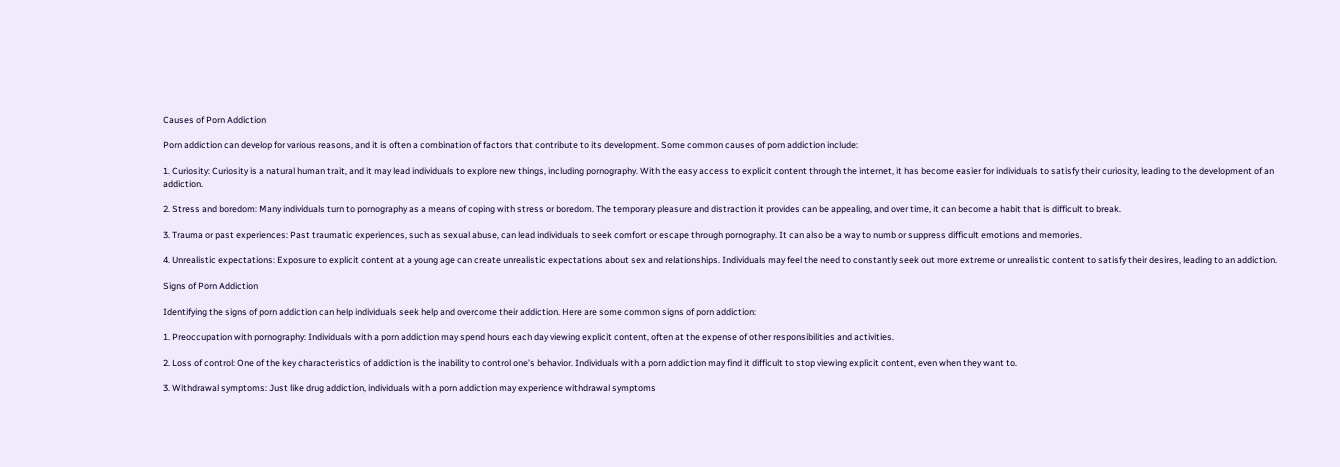Causes of Porn Addiction

Porn addiction can develop for various reasons, and it is often a combination of factors that contribute to its development. Some common causes of porn addiction include:

1. Curiosity: Curiosity is a natural human trait, and it may lead individuals to explore new things, including pornography. With the easy access to explicit content through the internet, it has become easier for individuals to satisfy their curiosity, leading to the development of an addiction.

2. Stress and boredom: Many individuals turn to pornography as a means of coping with stress or boredom. The temporary pleasure and distraction it provides can be appealing, and over time, it can become a habit that is difficult to break.

3. Trauma or past experiences: Past traumatic experiences, such as sexual abuse, can lead individuals to seek comfort or escape through pornography. It can also be a way to numb or suppress difficult emotions and memories.

4. Unrealistic expectations: Exposure to explicit content at a young age can create unrealistic expectations about sex and relationships. Individuals may feel the need to constantly seek out more extreme or unrealistic content to satisfy their desires, leading to an addiction.

Signs of Porn Addiction

Identifying the signs of porn addiction can help individuals seek help and overcome their addiction. Here are some common signs of porn addiction:

1. Preoccupation with pornography: Individuals with a porn addiction may spend hours each day viewing explicit content, often at the expense of other responsibilities and activities.

2. Loss of control: One of the key characteristics of addiction is the inability to control one’s behavior. Individuals with a porn addiction may find it difficult to stop viewing explicit content, even when they want to.

3. Withdrawal symptoms: Just like drug addiction, individuals with a porn addiction may experience withdrawal symptoms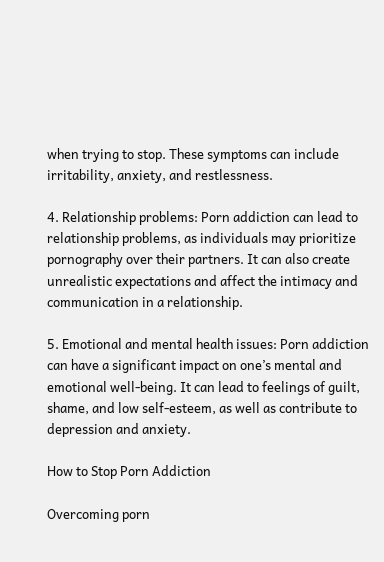when trying to stop. These symptoms can include irritability, anxiety, and restlessness.

4. Relationship problems: Porn addiction can lead to relationship problems, as individuals may prioritize pornography over their partners. It can also create unrealistic expectations and affect the intimacy and communication in a relationship.

5. Emotional and mental health issues: Porn addiction can have a significant impact on one’s mental and emotional well-being. It can lead to feelings of guilt, shame, and low self-esteem, as well as contribute to depression and anxiety.

How to Stop Porn Addiction

Overcoming porn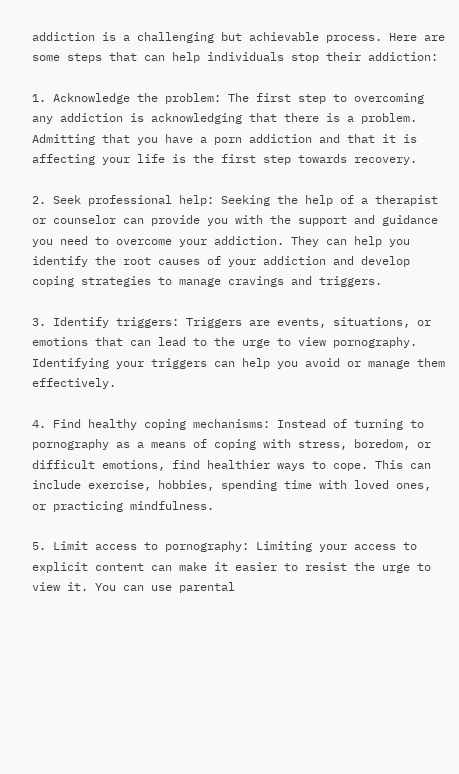addiction is a challenging but achievable process. Here are some steps that can help individuals stop their addiction:

1. Acknowledge the problem: The first step to overcoming any addiction is acknowledging that there is a problem. Admitting that you have a porn addiction and that it is affecting your life is the first step towards recovery.

2. Seek professional help: Seeking the help of a therapist or counselor can provide you with the support and guidance you need to overcome your addiction. They can help you identify the root causes of your addiction and develop coping strategies to manage cravings and triggers.

3. Identify triggers: Triggers are events, situations, or emotions that can lead to the urge to view pornography. Identifying your triggers can help you avoid or manage them effectively.

4. Find healthy coping mechanisms: Instead of turning to pornography as a means of coping with stress, boredom, or difficult emotions, find healthier ways to cope. This can include exercise, hobbies, spending time with loved ones, or practicing mindfulness.

5. Limit access to pornography: Limiting your access to explicit content can make it easier to resist the urge to view it. You can use parental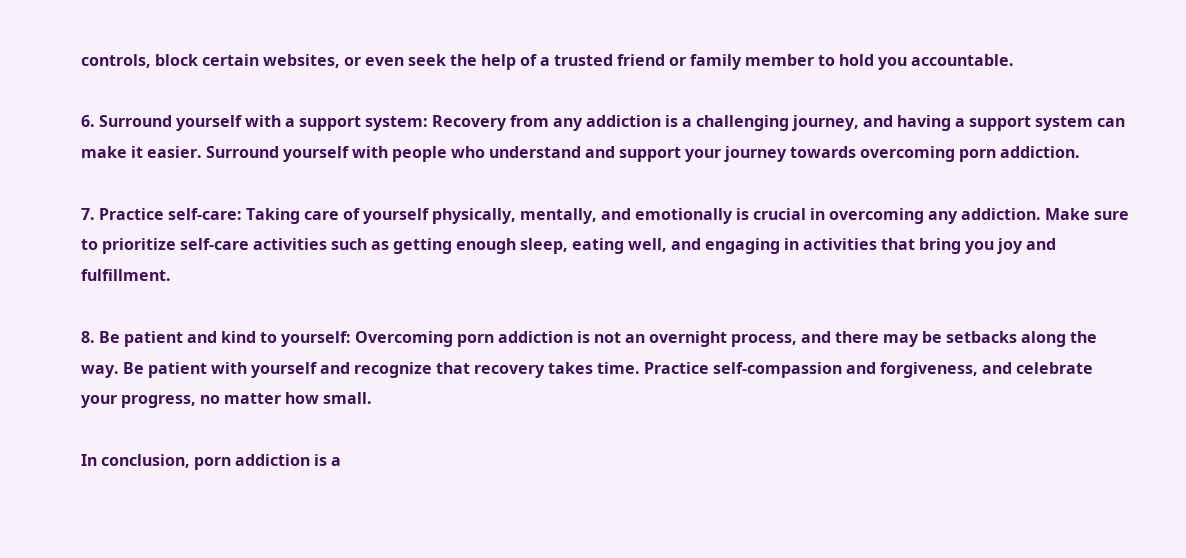controls, block certain websites, or even seek the help of a trusted friend or family member to hold you accountable.

6. Surround yourself with a support system: Recovery from any addiction is a challenging journey, and having a support system can make it easier. Surround yourself with people who understand and support your journey towards overcoming porn addiction.

7. Practice self-care: Taking care of yourself physically, mentally, and emotionally is crucial in overcoming any addiction. Make sure to prioritize self-care activities such as getting enough sleep, eating well, and engaging in activities that bring you joy and fulfillment.

8. Be patient and kind to yourself: Overcoming porn addiction is not an overnight process, and there may be setbacks along the way. Be patient with yourself and recognize that recovery takes time. Practice self-compassion and forgiveness, and celebrate your progress, no matter how small.

In conclusion, porn addiction is a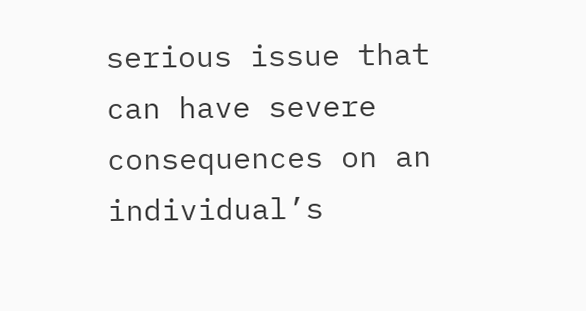serious issue that can have severe consequences on an individual’s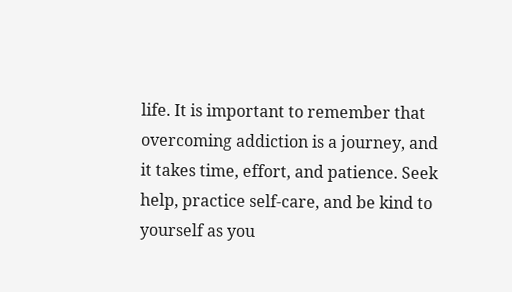life. It is important to remember that overcoming addiction is a journey, and it takes time, effort, and patience. Seek help, practice self-care, and be kind to yourself as you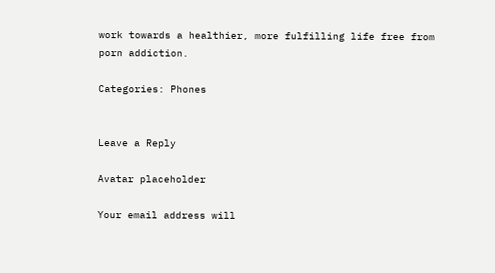work towards a healthier, more fulfilling life free from porn addiction.

Categories: Phones


Leave a Reply

Avatar placeholder

Your email address will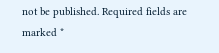not be published. Required fields are marked *